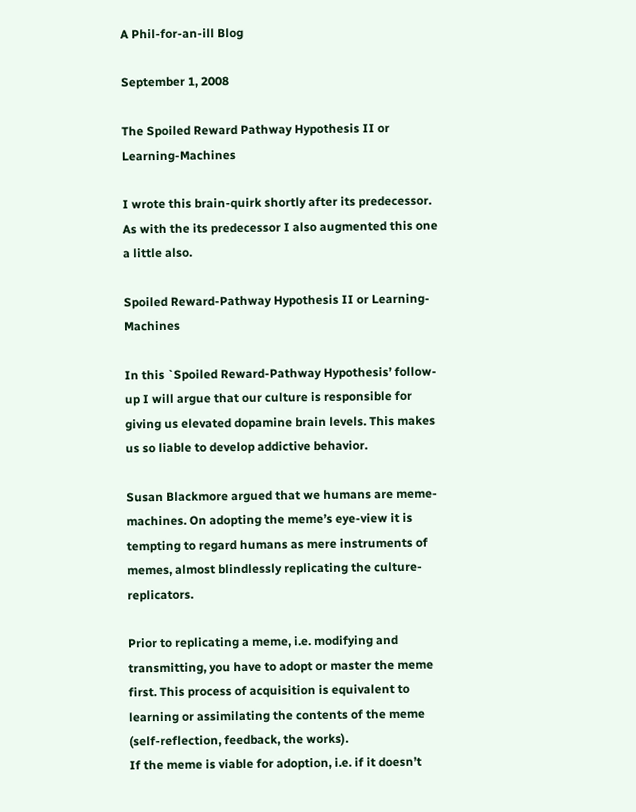A Phil-for-an-ill Blog

September 1, 2008

The Spoiled Reward Pathway Hypothesis II or Learning-Machines

I wrote this brain-quirk shortly after its predecessor. As with the its predecessor I also augmented this one a little also.

Spoiled Reward-Pathway Hypothesis II or Learning-Machines

In this `Spoiled Reward-Pathway Hypothesis’ follow-up I will argue that our culture is responsible for giving us elevated dopamine brain levels. This makes us so liable to develop addictive behavior.

Susan Blackmore argued that we humans are meme-machines. On adopting the meme’s eye-view it is tempting to regard humans as mere instruments of memes, almost blindlessly replicating the culture-replicators.

Prior to replicating a meme, i.e. modifying and transmitting, you have to adopt or master the meme first. This process of acquisition is equivalent to learning or assimilating the contents of the meme (self-reflection, feedback, the works).
If the meme is viable for adoption, i.e. if it doesn’t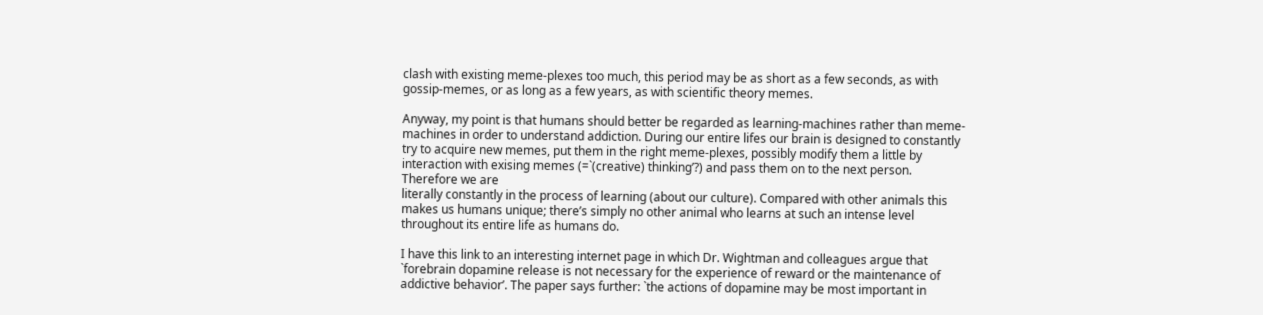clash with existing meme-plexes too much, this period may be as short as a few seconds, as with gossip-memes, or as long as a few years, as with scientific theory memes.

Anyway, my point is that humans should better be regarded as learning-machines rather than meme-machines in order to understand addiction. During our entire lifes our brain is designed to constantly try to acquire new memes, put them in the right meme-plexes, possibly modify them a little by interaction with exising memes (=`(creative) thinking’?) and pass them on to the next person. Therefore we are
literally constantly in the process of learning (about our culture). Compared with other animals this makes us humans unique; there’s simply no other animal who learns at such an intense level throughout its entire life as humans do.

I have this link to an interesting internet page in which Dr. Wightman and colleagues argue that `forebrain dopamine release is not necessary for the experience of reward or the maintenance of addictive behavior’. The paper says further: `the actions of dopamine may be most important in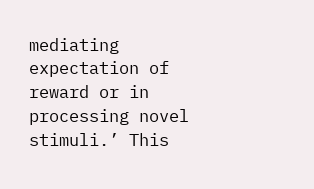mediating expectation of reward or in processing novel stimuli.’ This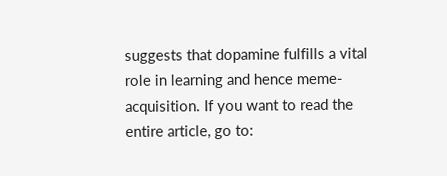suggests that dopamine fulfills a vital role in learning and hence meme-acquisition. If you want to read the entire article, go to: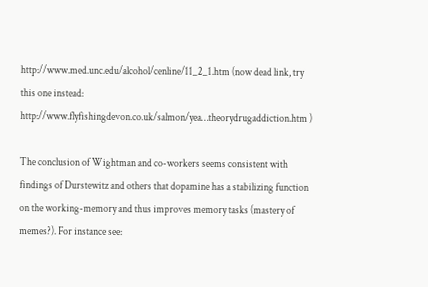http://www.med.unc.edu/alcohol/cenline/11_2_1.htm (now dead link, try this one instead: http://www.flyfishingdevon.co.uk/salmon/yea…theorydrugaddiction.htm )

The conclusion of Wightman and co-workers seems consistent with findings of Durstewitz and others that dopamine has a stabilizing function on the working-memory and thus improves memory tasks (mastery of memes?). For instance see: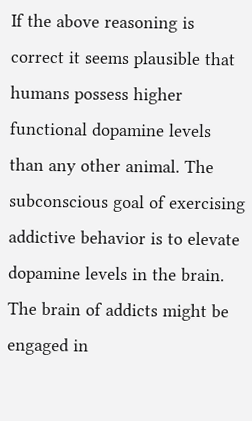If the above reasoning is correct it seems plausible that humans possess higher functional dopamine levels than any other animal. The subconscious goal of exercising addictive behavior is to elevate dopamine levels in the brain. The brain of addicts might be engaged in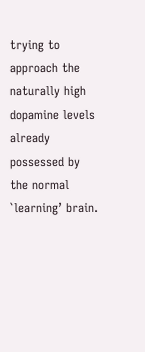trying to approach the naturally high dopamine levels already possessed by the normal `learning’ brain.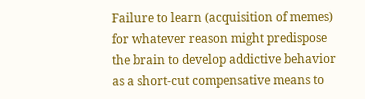Failure to learn (acquisition of memes) for whatever reason might predispose the brain to develop addictive behavior as a short-cut compensative means to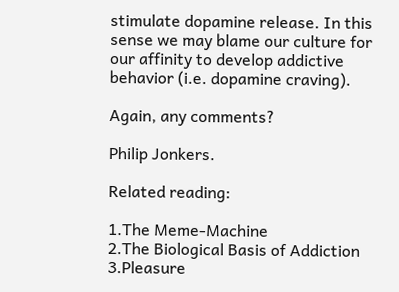stimulate dopamine release. In this sense we may blame our culture for our affinity to develop addictive behavior (i.e. dopamine craving).

Again, any comments?

Philip Jonkers.

Related reading:

1.The Meme-Machine
2.The Biological Basis of Addiction
3.Pleasure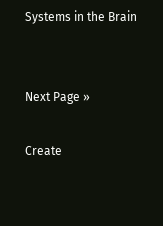Systems in the Brain


Next Page »

Create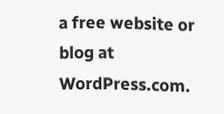a free website or blog at WordPress.com.